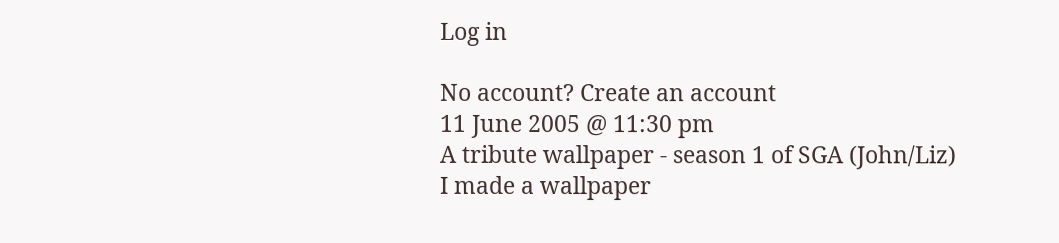Log in

No account? Create an account
11 June 2005 @ 11:30 pm
A tribute wallpaper - season 1 of SGA (John/Liz)
I made a wallpaper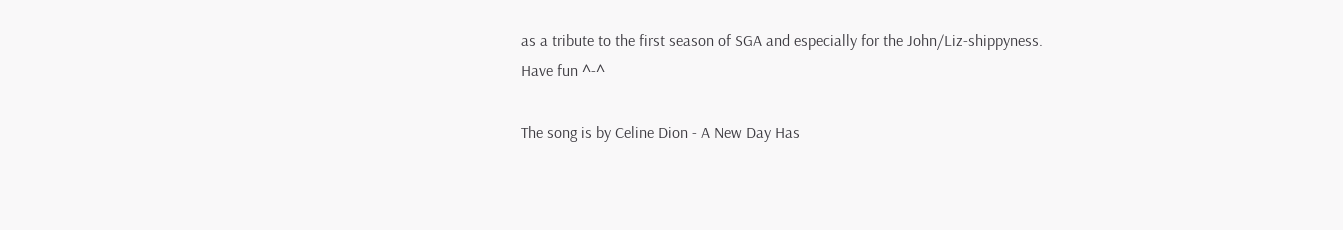as a tribute to the first season of SGA and especially for the John/Liz-shippyness.
Have fun ^-^

The song is by Celine Dion - A New Day Has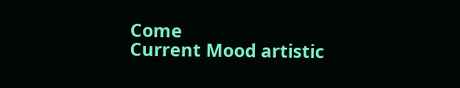Come
Current Mood artistic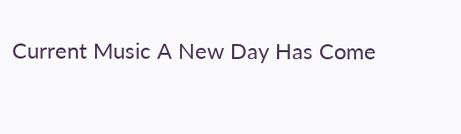Current Music A New Day Has Come